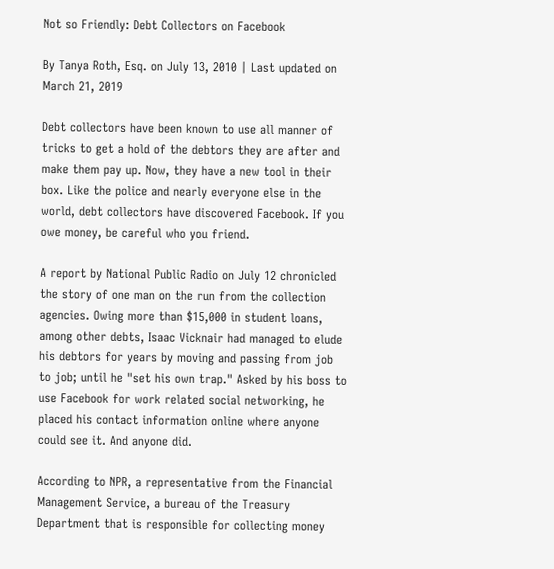Not so Friendly: Debt Collectors on Facebook

By Tanya Roth, Esq. on July 13, 2010 | Last updated on March 21, 2019

Debt collectors have been known to use all manner of tricks to get a hold of the debtors they are after and make them pay up. Now, they have a new tool in their box. Like the police and nearly everyone else in the world, debt collectors have discovered Facebook. If you owe money, be careful who you friend.

A report by National Public Radio on July 12 chronicled the story of one man on the run from the collection agencies. Owing more than $15,000 in student loans, among other debts, Isaac Vicknair had managed to elude his debtors for years by moving and passing from job to job; until he "set his own trap." Asked by his boss to use Facebook for work related social networking, he placed his contact information online where anyone could see it. And anyone did.

According to NPR, a representative from the Financial Management Service, a bureau of the Treasury Department that is responsible for collecting money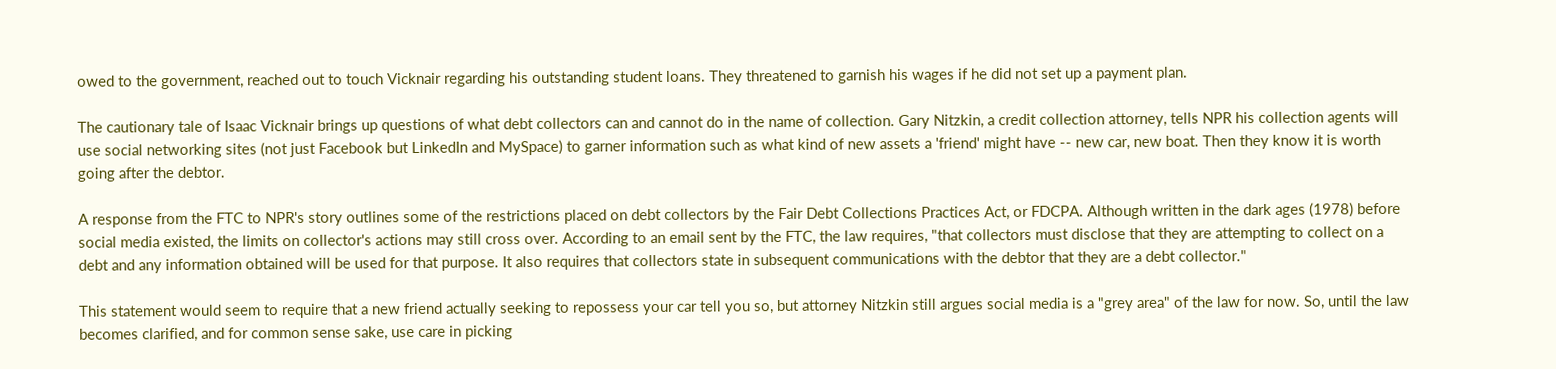owed to the government, reached out to touch Vicknair regarding his outstanding student loans. They threatened to garnish his wages if he did not set up a payment plan.

The cautionary tale of Isaac Vicknair brings up questions of what debt collectors can and cannot do in the name of collection. Gary Nitzkin, a credit collection attorney, tells NPR his collection agents will use social networking sites (not just Facebook but LinkedIn and MySpace) to garner information such as what kind of new assets a 'friend' might have -- new car, new boat. Then they know it is worth going after the debtor.

A response from the FTC to NPR's story outlines some of the restrictions placed on debt collectors by the Fair Debt Collections Practices Act, or FDCPA. Although written in the dark ages (1978) before social media existed, the limits on collector's actions may still cross over. According to an email sent by the FTC, the law requires, "that collectors must disclose that they are attempting to collect on a debt and any information obtained will be used for that purpose. It also requires that collectors state in subsequent communications with the debtor that they are a debt collector."

This statement would seem to require that a new friend actually seeking to repossess your car tell you so, but attorney Nitzkin still argues social media is a "grey area" of the law for now. So, until the law becomes clarified, and for common sense sake, use care in picking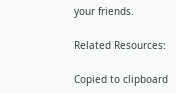your friends.

Related Resources:

Copied to clipboard